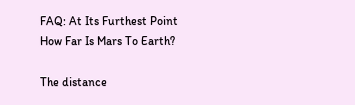FAQ: At Its Furthest Point How Far Is Mars To Earth?

The distance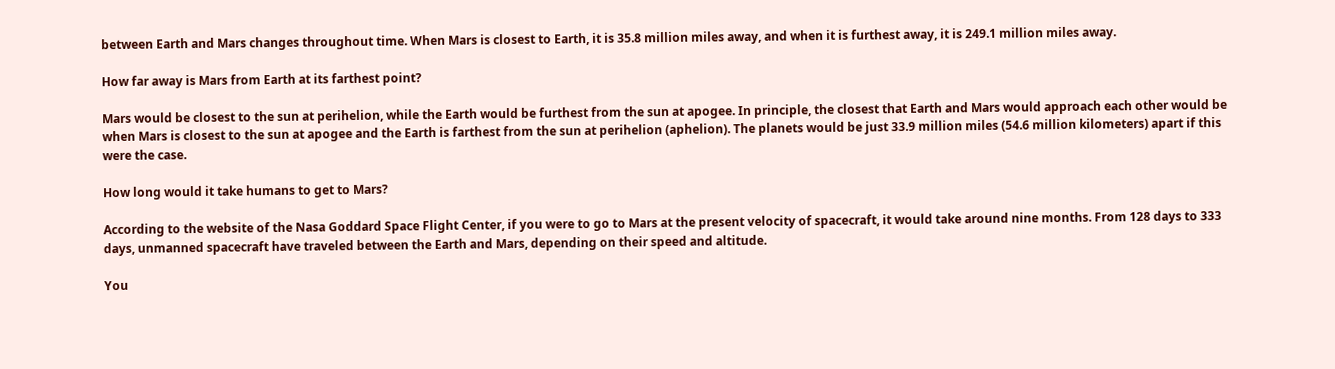between Earth and Mars changes throughout time. When Mars is closest to Earth, it is 35.8 million miles away, and when it is furthest away, it is 249.1 million miles away.

How far away is Mars from Earth at its farthest point?

Mars would be closest to the sun at perihelion, while the Earth would be furthest from the sun at apogee. In principle, the closest that Earth and Mars would approach each other would be when Mars is closest to the sun at apogee and the Earth is farthest from the sun at perihelion (aphelion). The planets would be just 33.9 million miles (54.6 million kilometers) apart if this were the case.

How long would it take humans to get to Mars?

According to the website of the Nasa Goddard Space Flight Center, if you were to go to Mars at the present velocity of spacecraft, it would take around nine months. From 128 days to 333 days, unmanned spacecraft have traveled between the Earth and Mars, depending on their speed and altitude.

You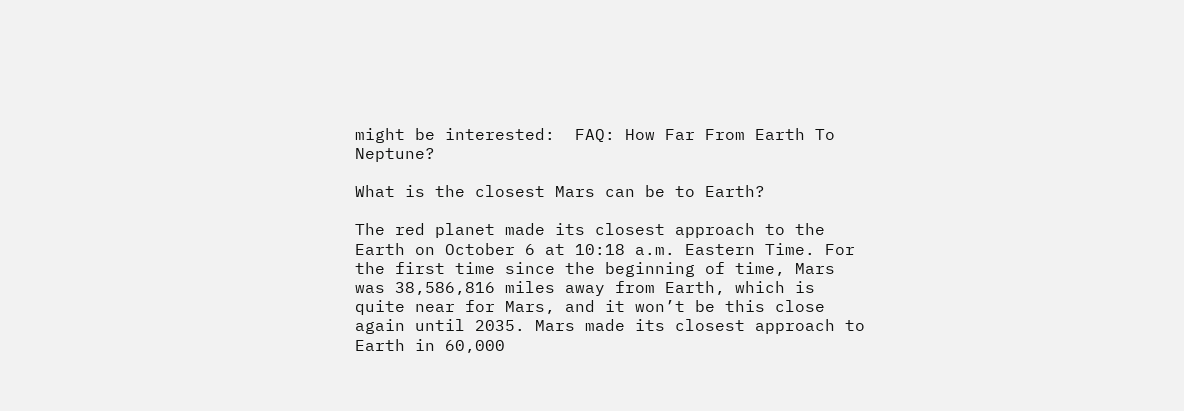might be interested:  FAQ: How Far From Earth To Neptune?

What is the closest Mars can be to Earth?

The red planet made its closest approach to the Earth on October 6 at 10:18 a.m. Eastern Time. For the first time since the beginning of time, Mars was 38,586,816 miles away from Earth, which is quite near for Mars, and it won’t be this close again until 2035. Mars made its closest approach to Earth in 60,000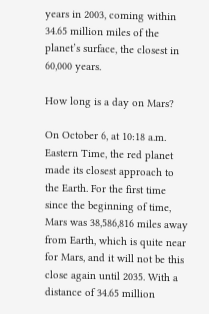years in 2003, coming within 34.65 million miles of the planet’s surface, the closest in 60,000 years.

How long is a day on Mars?

On October 6, at 10:18 a.m. Eastern Time, the red planet made its closest approach to the Earth. For the first time since the beginning of time, Mars was 38,586,816 miles away from Earth, which is quite near for Mars, and it will not be this close again until 2035. With a distance of 34.65 million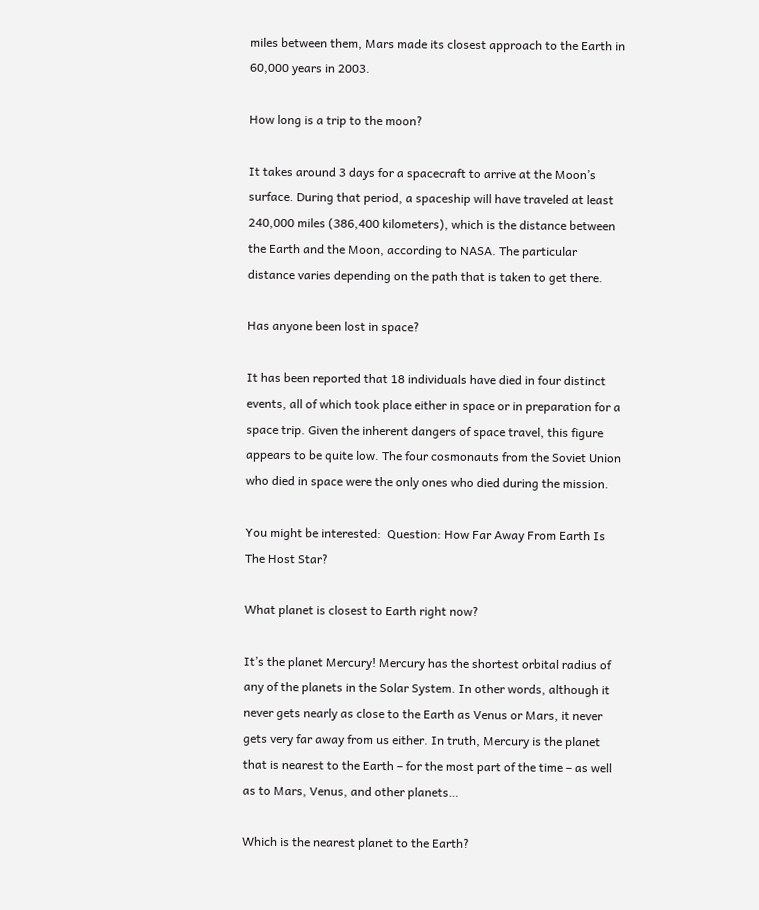miles between them, Mars made its closest approach to the Earth in 60,000 years in 2003.

How long is a trip to the moon?

It takes around 3 days for a spacecraft to arrive at the Moon’s surface. During that period, a spaceship will have traveled at least 240,000 miles (386,400 kilometers), which is the distance between the Earth and the Moon, according to NASA. The particular distance varies depending on the path that is taken to get there.

Has anyone been lost in space?

It has been reported that 18 individuals have died in four distinct events, all of which took place either in space or in preparation for a space trip. Given the inherent dangers of space travel, this figure appears to be quite low. The four cosmonauts from the Soviet Union who died in space were the only ones who died during the mission.

You might be interested:  Question: How Far Away From Earth Is The Host Star?

What planet is closest to Earth right now?

It’s the planet Mercury! Mercury has the shortest orbital radius of any of the planets in the Solar System. In other words, although it never gets nearly as close to the Earth as Venus or Mars, it never gets very far away from us either. In truth, Mercury is the planet that is nearest to the Earth – for the most part of the time – as well as to Mars, Venus, and other planets…

Which is the nearest planet to the Earth?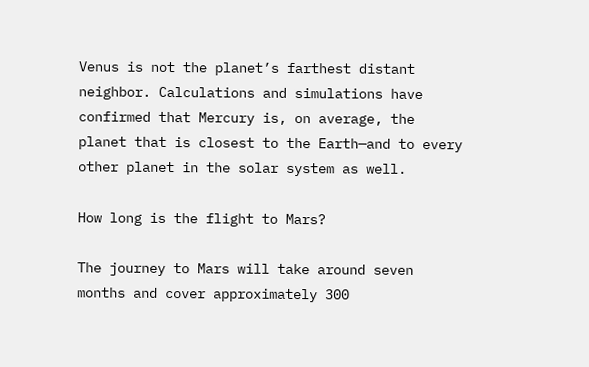Venus is not the planet’s farthest distant neighbor. Calculations and simulations have confirmed that Mercury is, on average, the planet that is closest to the Earth—and to every other planet in the solar system as well.

How long is the flight to Mars?

The journey to Mars will take around seven months and cover approximately 300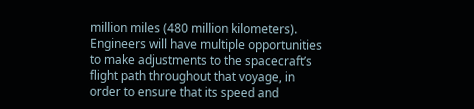million miles (480 million kilometers). Engineers will have multiple opportunities to make adjustments to the spacecraft’s flight path throughout that voyage, in order to ensure that its speed and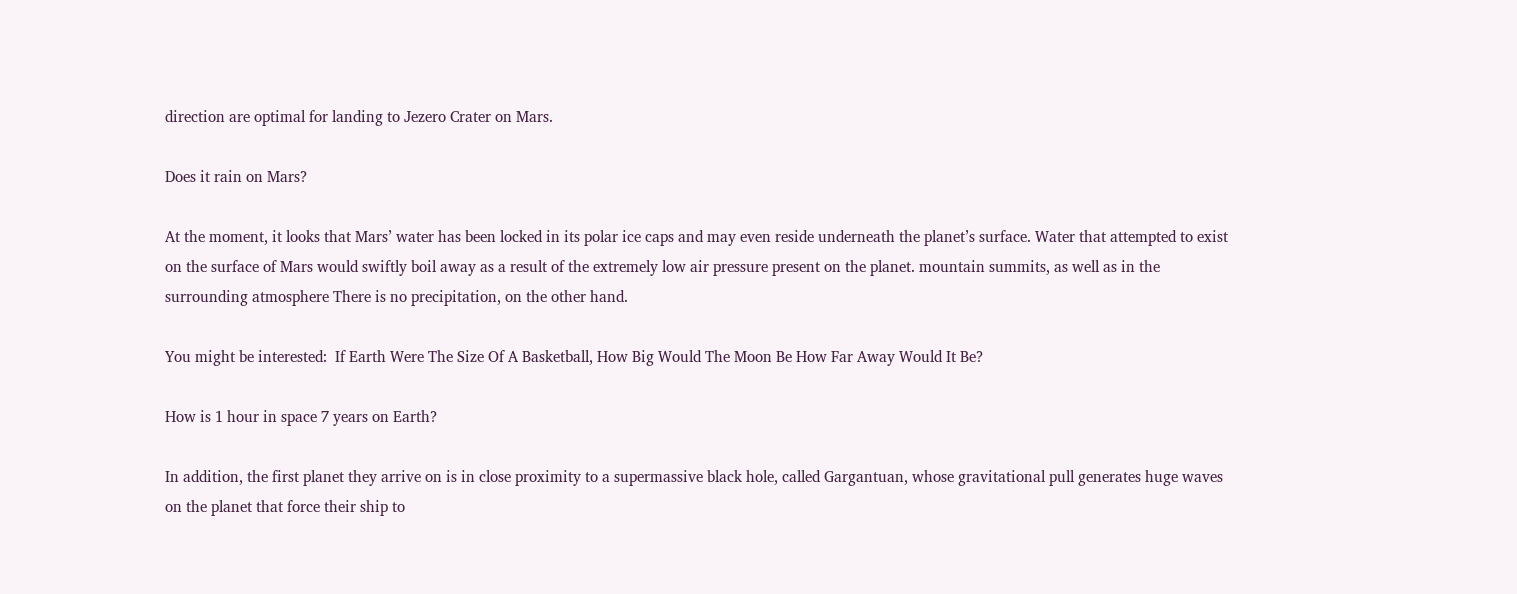direction are optimal for landing to Jezero Crater on Mars.

Does it rain on Mars?

At the moment, it looks that Mars’ water has been locked in its polar ice caps and may even reside underneath the planet’s surface. Water that attempted to exist on the surface of Mars would swiftly boil away as a result of the extremely low air pressure present on the planet. mountain summits, as well as in the surrounding atmosphere There is no precipitation, on the other hand.

You might be interested:  If Earth Were The Size Of A Basketball, How Big Would The Moon Be How Far Away Would It Be?

How is 1 hour in space 7 years on Earth?

In addition, the first planet they arrive on is in close proximity to a supermassive black hole, called Gargantuan, whose gravitational pull generates huge waves on the planet that force their ship to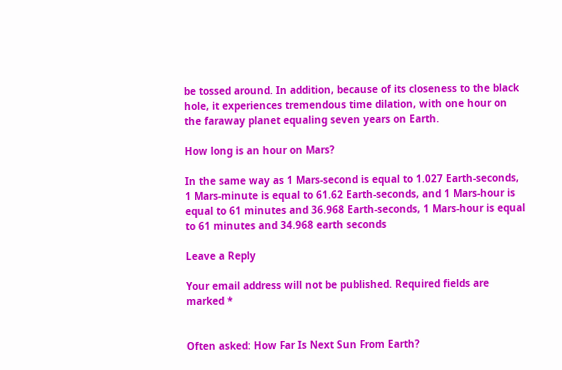be tossed around. In addition, because of its closeness to the black hole, it experiences tremendous time dilation, with one hour on the faraway planet equaling seven years on Earth.

How long is an hour on Mars?

In the same way as 1 Mars-second is equal to 1.027 Earth-seconds, 1 Mars-minute is equal to 61.62 Earth-seconds, and 1 Mars-hour is equal to 61 minutes and 36.968 Earth-seconds, 1 Mars-hour is equal to 61 minutes and 34.968 earth seconds

Leave a Reply

Your email address will not be published. Required fields are marked *


Often asked: How Far Is Next Sun From Earth?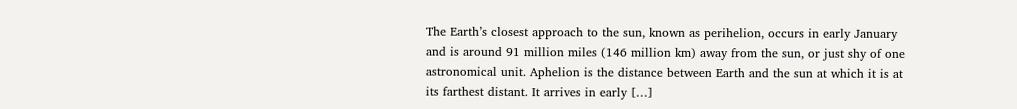The Earth’s closest approach to the sun, known as perihelion, occurs in early January and is around 91 million miles (146 million km) away from the sun, or just shy of one astronomical unit. Aphelion is the distance between Earth and the sun at which it is at its farthest distant. It arrives in early […]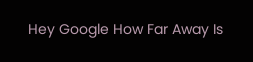Hey Google How Far Away Is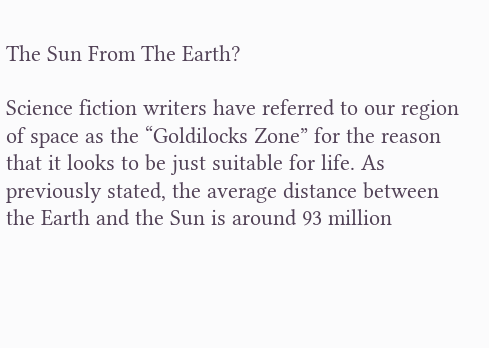The Sun From The Earth?

Science fiction writers have referred to our region of space as the “Goldilocks Zone” for the reason that it looks to be just suitable for life. As previously stated, the average distance between the Earth and the Sun is around 93 million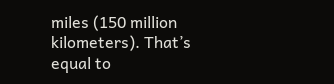miles (150 million kilometers). That’s equal to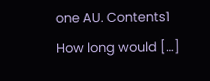one AU. Contents1 How long would […]